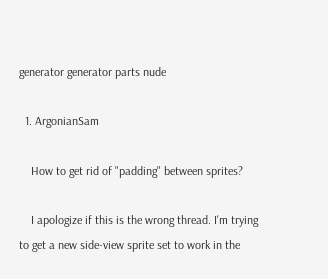generator generator parts nude

  1. ArgonianSam

    How to get rid of "padding" between sprites?

    I apologize if this is the wrong thread. I'm trying to get a new side-view sprite set to work in the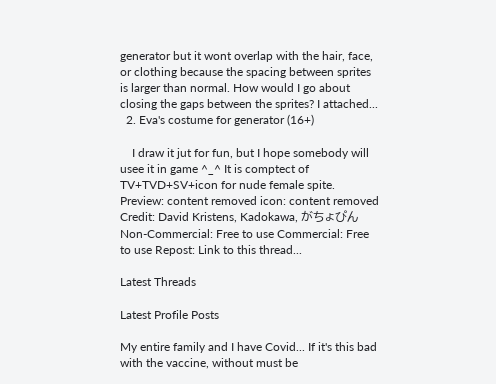generator but it wont overlap with the hair, face, or clothing because the spacing between sprites is larger than normal. How would I go about closing the gaps between the sprites? I attached...
  2. Eva's costume for generator (16+)

    I draw it jut for fun, but I hope somebody will usee it in game ^_^ It is comptect of TV+TVD+SV+icon for nude female spite. Preview: content removed icon: content removed Credit: David Kristens, Kadokawa, がちょぴん Non-Commercial: Free to use Commercial: Free to use Repost: Link to this thread...

Latest Threads

Latest Profile Posts

My entire family and I have Covid... If it's this bad with the vaccine, without must be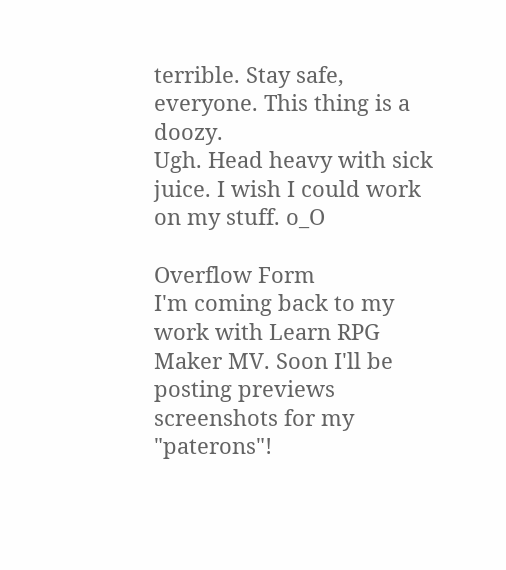terrible. Stay safe, everyone. This thing is a doozy.
Ugh. Head heavy with sick juice. I wish I could work on my stuff. o_O

Overflow Form
I'm coming back to my work with Learn RPG Maker MV. Soon I'll be posting previews screenshots for my "paterons"!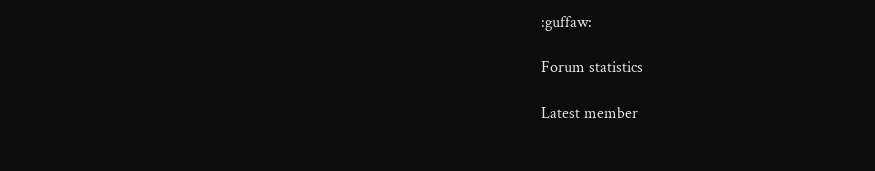:guffaw:

Forum statistics

Latest member